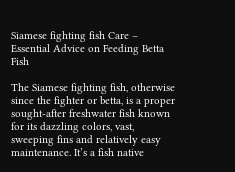Siamese fighting fish Care – Essential Advice on Feeding Betta Fish

The Siamese fighting fish, otherwise since the fighter or betta, is a proper sought-after freshwater fish known for its dazzling colors, vast, sweeping fins and relatively easy maintenance. It’s a fish native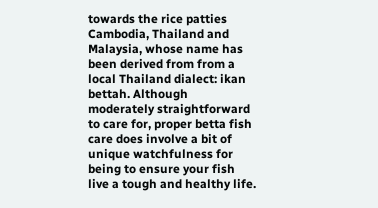towards the rice patties Cambodia, Thailand and Malaysia, whose name has been derived from from a local Thailand dialect: ikan bettah. Although moderately straightforward to care for, proper betta fish care does involve a bit of unique watchfulness for being to ensure your fish live a tough and healthy life.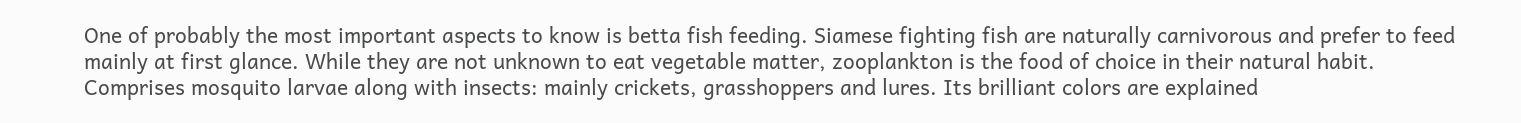One of probably the most important aspects to know is betta fish feeding. Siamese fighting fish are naturally carnivorous and prefer to feed mainly at first glance. While they are not unknown to eat vegetable matter, zooplankton is the food of choice in their natural habit. Comprises mosquito larvae along with insects: mainly crickets, grasshoppers and lures. Its brilliant colors are explained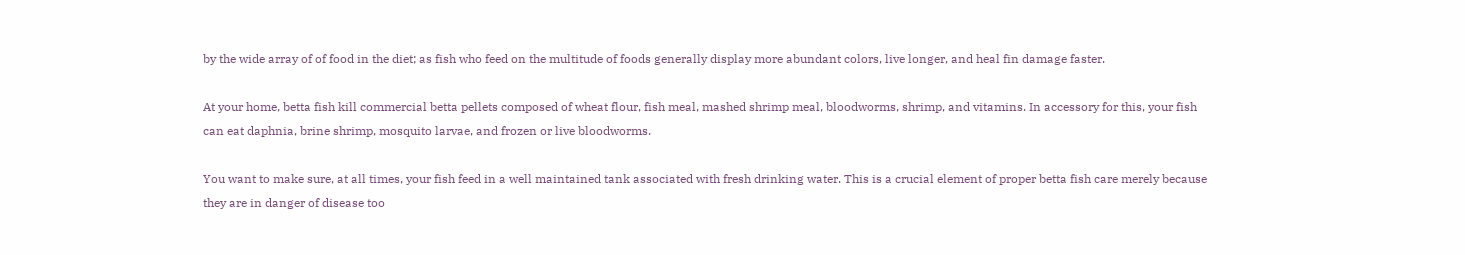by the wide array of of food in the diet; as fish who feed on the multitude of foods generally display more abundant colors, live longer, and heal fin damage faster.

At your home, betta fish kill commercial betta pellets composed of wheat flour, fish meal, mashed shrimp meal, bloodworms, shrimp, and vitamins. In accessory for this, your fish can eat daphnia, brine shrimp, mosquito larvae, and frozen or live bloodworms.

You want to make sure, at all times, your fish feed in a well maintained tank associated with fresh drinking water. This is a crucial element of proper betta fish care merely because they are in danger of disease too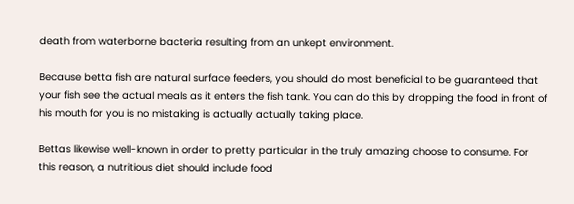death from waterborne bacteria resulting from an unkept environment.

Because betta fish are natural surface feeders, you should do most beneficial to be guaranteed that your fish see the actual meals as it enters the fish tank. You can do this by dropping the food in front of his mouth for you is no mistaking is actually actually taking place.

Bettas likewise well-known in order to pretty particular in the truly amazing choose to consume. For this reason, a nutritious diet should include food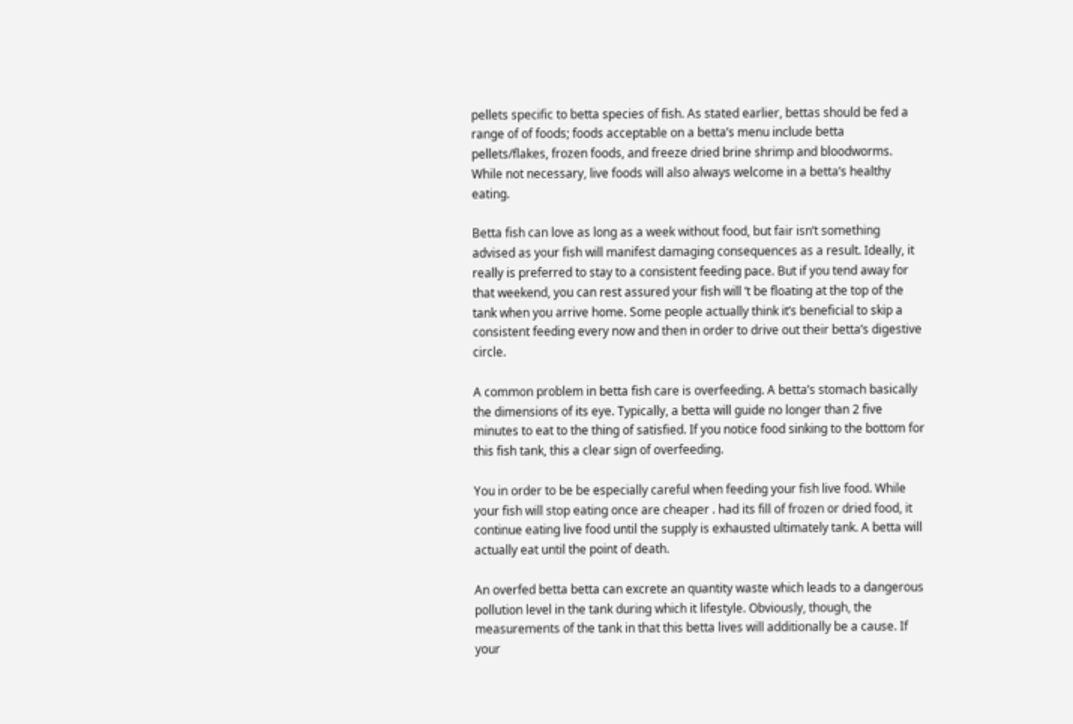pellets specific to betta species of fish. As stated earlier, bettas should be fed a range of of foods; foods acceptable on a betta’s menu include betta pellets/flakes, frozen foods, and freeze dried brine shrimp and bloodworms. While not necessary, live foods will also always welcome in a betta’s healthy eating.

Betta fish can love as long as a week without food, but fair isn’t something advised as your fish will manifest damaging consequences as a result. Ideally, it really is preferred to stay to a consistent feeding pace. But if you tend away for that weekend, you can rest assured your fish will ‘t be floating at the top of the tank when you arrive home. Some people actually think it’s beneficial to skip a consistent feeding every now and then in order to drive out their betta’s digestive circle.

A common problem in betta fish care is overfeeding. A betta’s stomach basically the dimensions of its eye. Typically, a betta will guide no longer than 2 five minutes to eat to the thing of satisfied. If you notice food sinking to the bottom for this fish tank, this a clear sign of overfeeding.

You in order to be be especially careful when feeding your fish live food. While your fish will stop eating once are cheaper . had its fill of frozen or dried food, it continue eating live food until the supply is exhausted ultimately tank. A betta will actually eat until the point of death.

An overfed betta betta can excrete an quantity waste which leads to a dangerous pollution level in the tank during which it lifestyle. Obviously, though, the measurements of the tank in that this betta lives will additionally be a cause. If your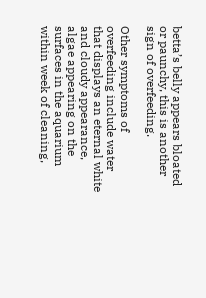betta’s belly appears bloated or paunchy, this is another sign of overfeeding.

Other symptoms of overfeeding include water that displays an eternal white and cloudy appearance, algae appearing on the surfaces in the aquarium within week of cleaning,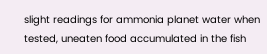slight readings for ammonia planet water when tested, uneaten food accumulated in the fish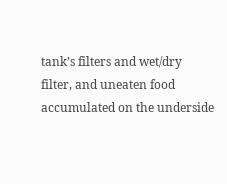tank’s filters and wet/dry filter, and uneaten food accumulated on the underside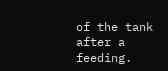of the tank after a feeding.